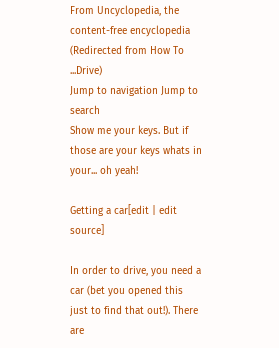From Uncyclopedia, the content-free encyclopedia
(Redirected from How To ...Drive)
Jump to navigation Jump to search
Show me your keys. But if those are your keys whats in your... oh yeah!

Getting a car[edit | edit source]

In order to drive, you need a car (bet you opened this just to find that out!). There are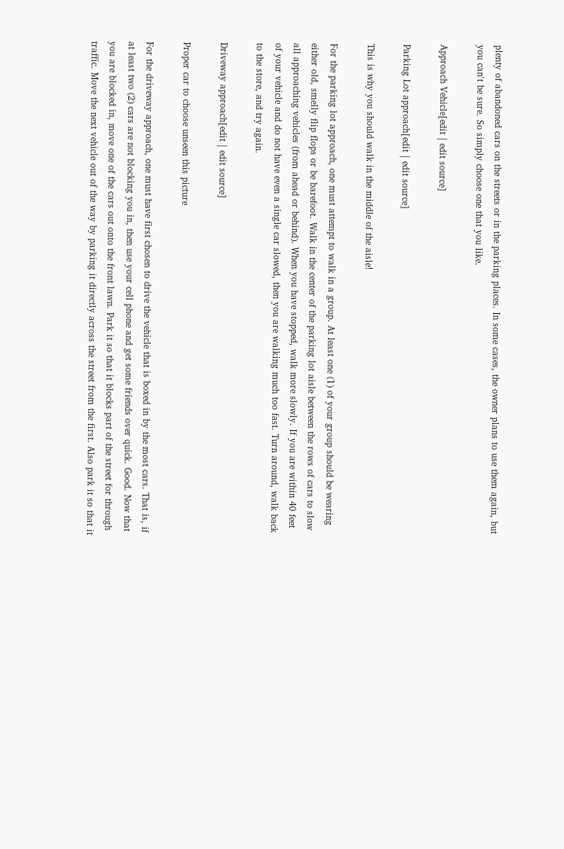plenty of abandoned cars on the streets or in the parking places. In some cases, the owner plans to use them again, but you can't be sure. So simply choose one that you like.

Approach Vehicle[edit | edit source]

Parking Lot approach[edit | edit source]

This is why you should walk in the middle of the aisle!

For the parking lot approach, one must attempt to walk in a group. At least one (1) of your group should be wearing either old, smelly flip flops or be barefoot. Walk in the center of the parking lot aisle between the rows of cars to slow all approaching vehicles (from ahead or behind). When you have stopped, walk more slowly. If you are within 40 feet of your vehicle and do not have even a single car slowed, then you are walking much too fast. Turn around, walk back to the store, and try again.

Driveway approach[edit | edit source]

Proper car to choose unseen this picture

For the driveway approach, one must have first chosen to drive the vehicle that is boxed in by the most cars. That is, if at least two (2) cars are not blocking you in, then use your cell phone and get some friends over quick. Good. Now that you are blocked in, move one of the cars out onto the front lawn. Park it so that it blocks part of the street for through traffic. Move the next vehicle out of the way by parking it directly across the street from the first. Also park it so that it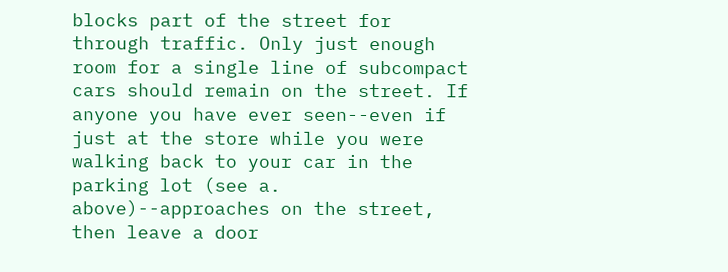blocks part of the street for through traffic. Only just enough room for a single line of subcompact cars should remain on the street. If anyone you have ever seen--even if just at the store while you were walking back to your car in the parking lot (see a. above)--approaches on the street, then leave a door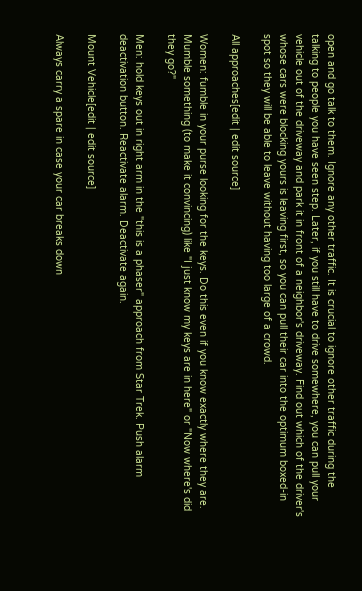open and go talk to them. Ignore any other traffic. It is crucial to ignore other traffic during the talking to people you have seen step. Later, if you still have to drive somewhere, you can pull your vehicle out of the driveway and park it in front of a neighbor's driveway. Find out which of the driver's whose cars were blocking yours is leaving first, so you can pull their car into the optimum boxed-in spot so they will be able to leave without having too large of a crowd.

All approaches[edit | edit source]

Women: fumble in your purse looking for the keys. Do this even if you know exactly where they are. Mumble something (to make it convincing) like "I just know my keys are in here" or "Now where's did they go?"

Men: hold keys out in right arm in the "this is a phaser" approach from Star Trek. Push alarm deactivation button. Reactivate alarm. Deactivate again.

Mount Vehicle[edit | edit source]

Always carry a spare in case your car breaks down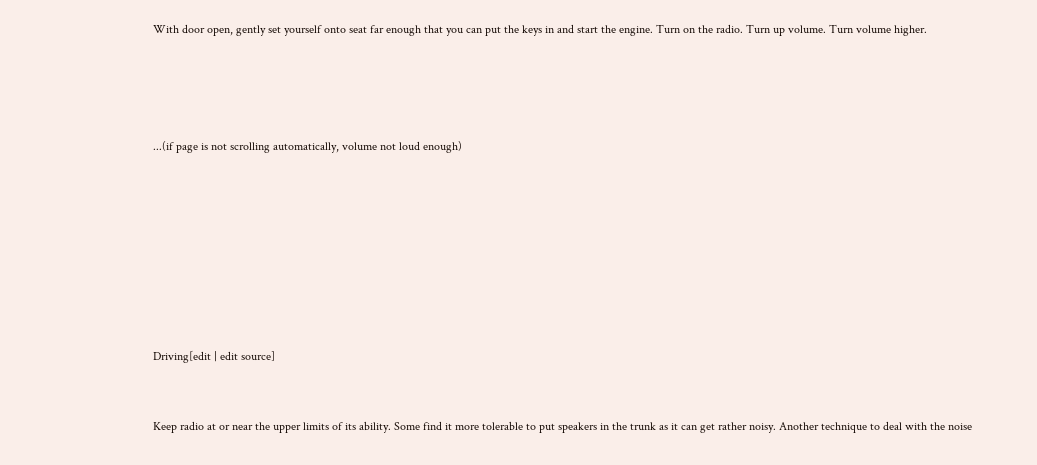With door open, gently set yourself onto seat far enough that you can put the keys in and start the engine. Turn on the radio. Turn up volume. Turn volume higher.




...(if page is not scrolling automatically, volume not loud enough)








Driving[edit | edit source]


Keep radio at or near the upper limits of its ability. Some find it more tolerable to put speakers in the trunk as it can get rather noisy. Another technique to deal with the noise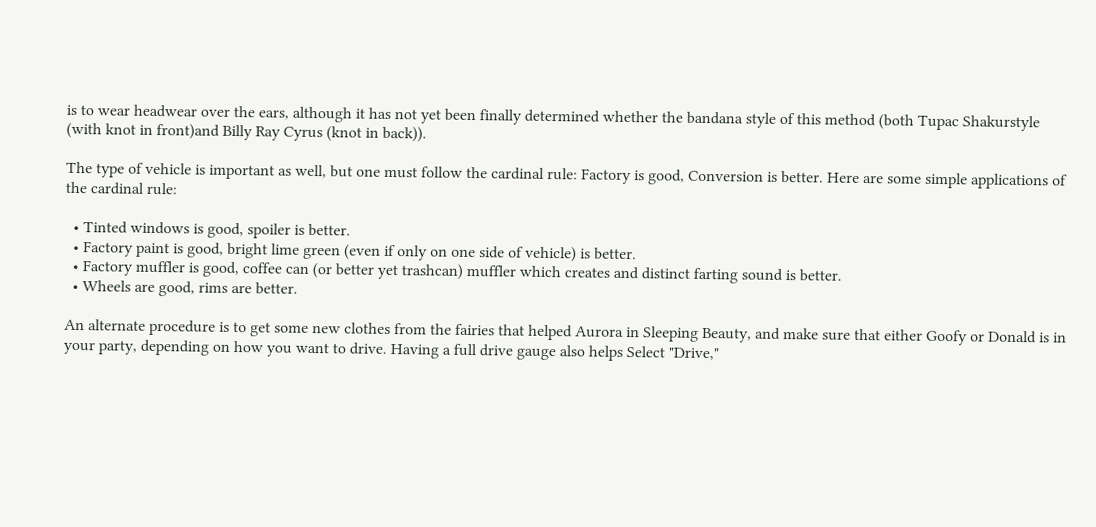is to wear headwear over the ears, although it has not yet been finally determined whether the bandana style of this method (both Tupac Shakurstyle (with knot in front)and Billy Ray Cyrus (knot in back)).

The type of vehicle is important as well, but one must follow the cardinal rule: Factory is good, Conversion is better. Here are some simple applications of the cardinal rule:

  • Tinted windows is good, spoiler is better.
  • Factory paint is good, bright lime green (even if only on one side of vehicle) is better.
  • Factory muffler is good, coffee can (or better yet trashcan) muffler which creates and distinct farting sound is better.
  • Wheels are good, rims are better.

An alternate procedure is to get some new clothes from the fairies that helped Aurora in Sleeping Beauty, and make sure that either Goofy or Donald is in your party, depending on how you want to drive. Having a full drive gauge also helps Select "Drive,"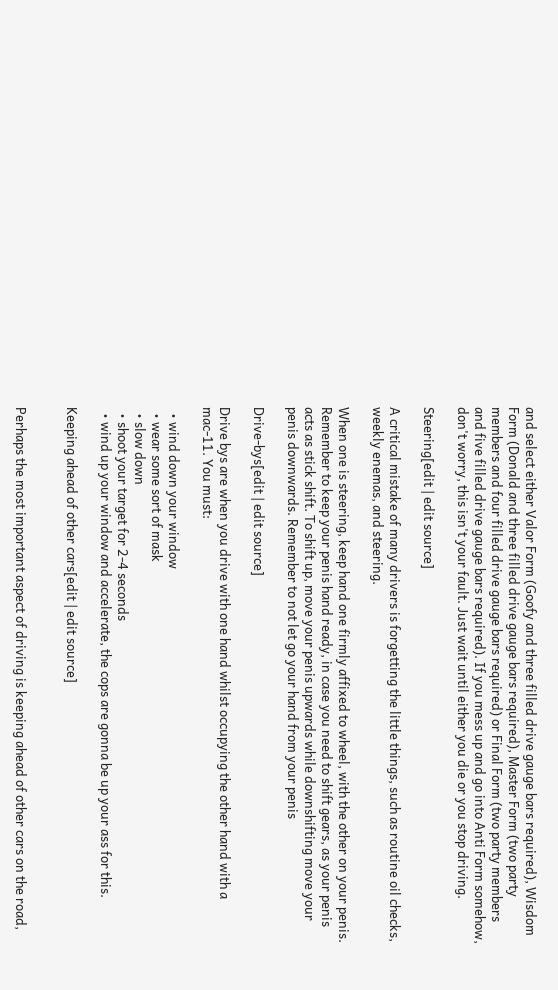and select either Valor Form (Goofy and three filled drive gauge bars required), Wisdom Form (Donald and three filled drive gauge bars required), Master Form (two party members and four filled drive gauge bars required) or Final Form (two party members and five filled drive gauge bars required). If you mess up and go into Anti Form somehow, don't worry, this isn't your fault. Just wait until either you die or you stop driving.

Steering[edit | edit source]

A critical mistake of many drivers is forgetting the little things, such as routine oil checks, weekly enemas, and steering.

When one is steering, keep hand one firmly affixed to wheel, with the other on your penis. Remember to keep your penis hand ready, in case you need to shift gears, as your penis acts as stick shift. To shift up, move your penis upwards while downshifting move your penis downwards. Remember to not let go your hand from your penis

Drive-bys[edit | edit source]

Drive bys are when you drive with one hand whilst occupying the other hand with a mac-11. You must:

  • wind down your window
  • wear some sort of mask
  • slow down
  • shoot your target for 2-4 seconds
  • wind up your window and accelerate, the cops are gonna be up your ass for this.

Keeping ahead of other cars[edit | edit source]


Perhaps the most important aspect of driving is keeping ahead of other cars on the road,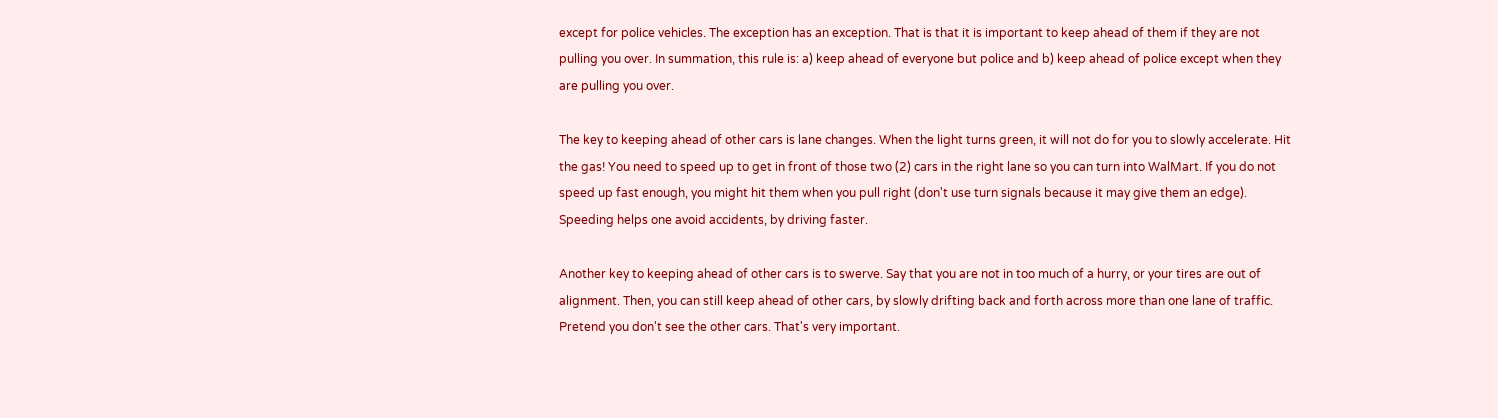except for police vehicles. The exception has an exception. That is that it is important to keep ahead of them if they are not pulling you over. In summation, this rule is: a) keep ahead of everyone but police and b) keep ahead of police except when they are pulling you over.

The key to keeping ahead of other cars is lane changes. When the light turns green, it will not do for you to slowly accelerate. Hit the gas! You need to speed up to get in front of those two (2) cars in the right lane so you can turn into WalMart. If you do not speed up fast enough, you might hit them when you pull right (don't use turn signals because it may give them an edge). Speeding helps one avoid accidents, by driving faster.

Another key to keeping ahead of other cars is to swerve. Say that you are not in too much of a hurry, or your tires are out of alignment. Then, you can still keep ahead of other cars, by slowly drifting back and forth across more than one lane of traffic. Pretend you don't see the other cars. That's very important.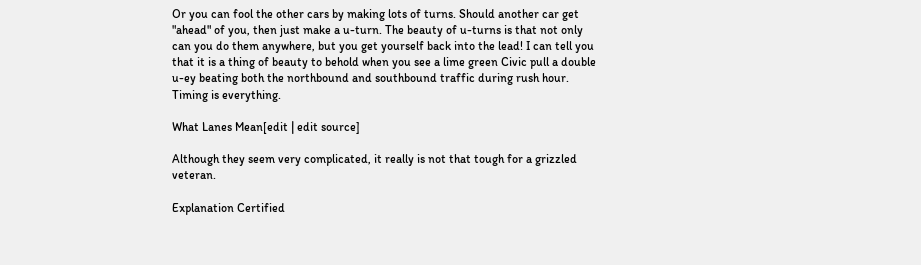Or you can fool the other cars by making lots of turns. Should another car get "ahead" of you, then just make a u-turn. The beauty of u-turns is that not only can you do them anywhere, but you get yourself back into the lead! I can tell you that it is a thing of beauty to behold when you see a lime green Civic pull a double u-ey beating both the northbound and southbound traffic during rush hour. Timing is everything.

What Lanes Mean[edit | edit source]

Although they seem very complicated, it really is not that tough for a grizzled veteran.

Explanation Certified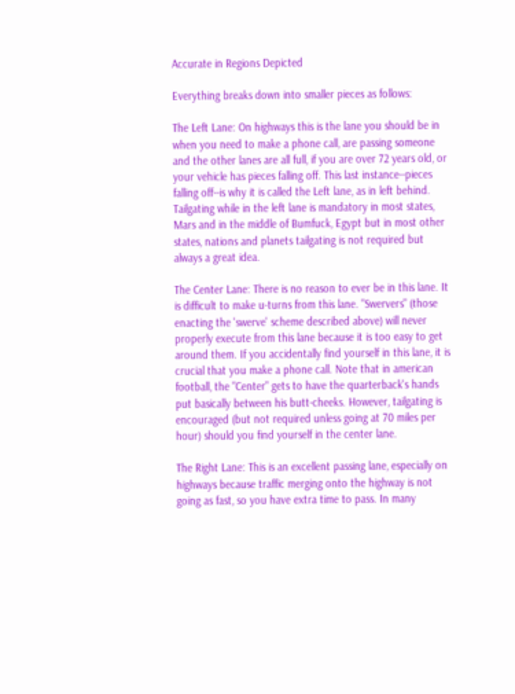Accurate in Regions Depicted

Everything breaks down into smaller pieces as follows:

The Left Lane: On highways this is the lane you should be in when you need to make a phone call, are passing someone and the other lanes are all full, if you are over 72 years old, or your vehicle has pieces falling off. This last instance--pieces falling off--is why it is called the Left lane, as in left behind. Tailgating while in the left lane is mandatory in most states, Mars and in the middle of Bumfuck, Egypt but in most other states, nations and planets tailgating is not required but always a great idea.

The Center Lane: There is no reason to ever be in this lane. It is difficult to make u-turns from this lane. "Swervers" (those enacting the 'swerve' scheme described above) will never properly execute from this lane because it is too easy to get around them. If you accidentally find yourself in this lane, it is crucial that you make a phone call. Note that in american football, the "Center" gets to have the quarterback's hands put basically between his butt-cheeks. However, tailgating is encouraged (but not required unless going at 70 miles per hour) should you find yourself in the center lane.

The Right Lane: This is an excellent passing lane, especially on highways because traffic merging onto the highway is not going as fast, so you have extra time to pass. In many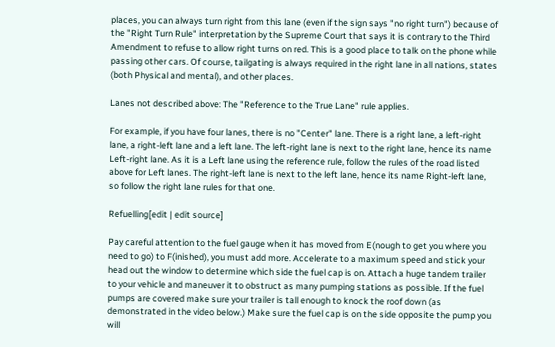places, you can always turn right from this lane (even if the sign says "no right turn") because of the "Right Turn Rule" interpretation by the Supreme Court that says it is contrary to the Third Amendment to refuse to allow right turns on red. This is a good place to talk on the phone while passing other cars. Of course, tailgating is always required in the right lane in all nations, states (both Physical and mental), and other places.

Lanes not described above: The "Reference to the True Lane" rule applies.

For example, if you have four lanes, there is no "Center" lane. There is a right lane, a left-right lane, a right-left lane and a left lane. The left-right lane is next to the right lane, hence its name Left-right lane. As it is a Left lane using the reference rule, follow the rules of the road listed above for Left lanes. The right-left lane is next to the left lane, hence its name Right-left lane, so follow the right lane rules for that one.

Refuelling[edit | edit source]

Pay careful attention to the fuel gauge when it has moved from E(nough to get you where you need to go) to F(inished), you must add more. Accelerate to a maximum speed and stick your head out the window to determine which side the fuel cap is on. Attach a huge tandem trailer to your vehicle and maneuver it to obstruct as many pumping stations as possible. If the fuel pumps are covered make sure your trailer is tall enough to knock the roof down (as demonstrated in the video below.) Make sure the fuel cap is on the side opposite the pump you will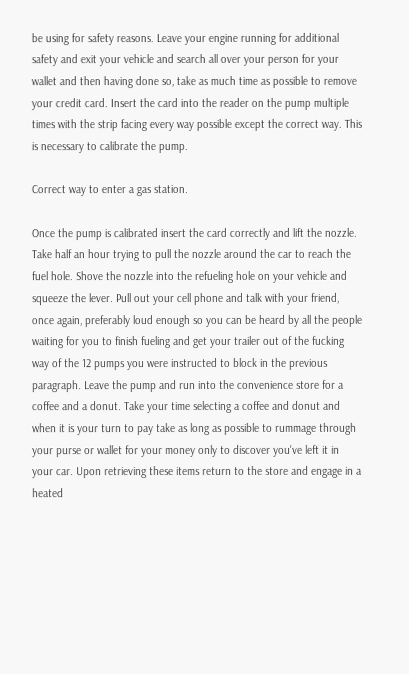be using for safety reasons. Leave your engine running for additional safety and exit your vehicle and search all over your person for your wallet and then having done so, take as much time as possible to remove your credit card. Insert the card into the reader on the pump multiple times with the strip facing every way possible except the correct way. This is necessary to calibrate the pump.

Correct way to enter a gas station.

Once the pump is calibrated insert the card correctly and lift the nozzle. Take half an hour trying to pull the nozzle around the car to reach the fuel hole. Shove the nozzle into the refueling hole on your vehicle and squeeze the lever. Pull out your cell phone and talk with your friend, once again, preferably loud enough so you can be heard by all the people waiting for you to finish fueling and get your trailer out of the fucking way of the 12 pumps you were instructed to block in the previous paragraph. Leave the pump and run into the convenience store for a coffee and a donut. Take your time selecting a coffee and donut and when it is your turn to pay take as long as possible to rummage through your purse or wallet for your money only to discover you've left it in your car. Upon retrieving these items return to the store and engage in a heated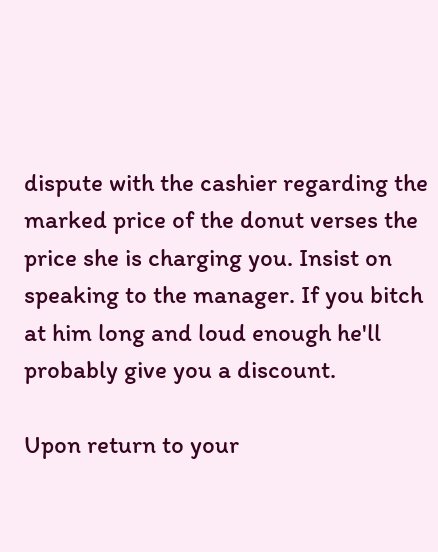dispute with the cashier regarding the marked price of the donut verses the price she is charging you. Insist on speaking to the manager. If you bitch at him long and loud enough he'll probably give you a discount.

Upon return to your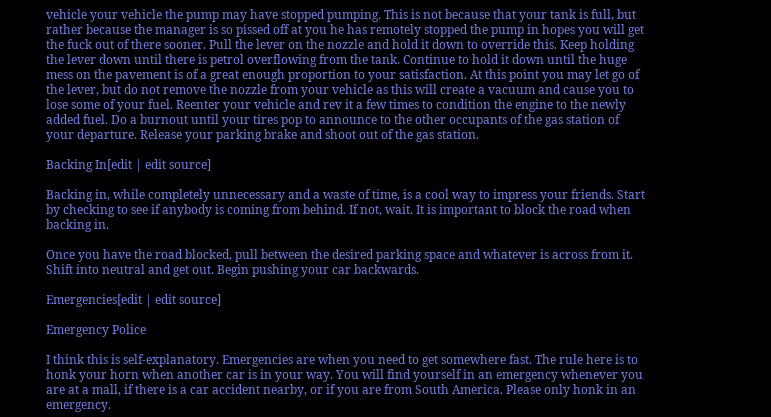vehicle your vehicle the pump may have stopped pumping. This is not because that your tank is full, but rather because the manager is so pissed off at you he has remotely stopped the pump in hopes you will get the fuck out of there sooner. Pull the lever on the nozzle and hold it down to override this. Keep holding the lever down until there is petrol overflowing from the tank. Continue to hold it down until the huge mess on the pavement is of a great enough proportion to your satisfaction. At this point you may let go of the lever, but do not remove the nozzle from your vehicle as this will create a vacuum and cause you to lose some of your fuel. Reenter your vehicle and rev it a few times to condition the engine to the newly added fuel. Do a burnout until your tires pop to announce to the other occupants of the gas station of your departure. Release your parking brake and shoot out of the gas station.

Backing In[edit | edit source]

Backing in, while completely unnecessary and a waste of time, is a cool way to impress your friends. Start by checking to see if anybody is coming from behind. If not, wait. It is important to block the road when backing in.

Once you have the road blocked, pull between the desired parking space and whatever is across from it. Shift into neutral and get out. Begin pushing your car backwards.

Emergencies[edit | edit source]

Emergency Police

I think this is self-explanatory. Emergencies are when you need to get somewhere fast. The rule here is to honk your horn when another car is in your way. You will find yourself in an emergency whenever you are at a mall, if there is a car accident nearby, or if you are from South America. Please only honk in an emergency.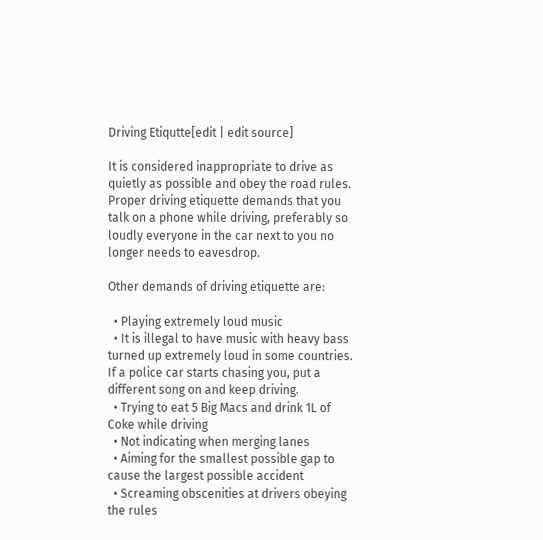Driving Etiqutte[edit | edit source]

It is considered inappropriate to drive as quietly as possible and obey the road rules. Proper driving etiquette demands that you talk on a phone while driving, preferably so loudly everyone in the car next to you no longer needs to eavesdrop.

Other demands of driving etiquette are:

  • Playing extremely loud music
  • It is illegal to have music with heavy bass turned up extremely loud in some countries. If a police car starts chasing you, put a different song on and keep driving.
  • Trying to eat 5 Big Macs and drink 1L of Coke while driving
  • Not indicating when merging lanes
  • Aiming for the smallest possible gap to cause the largest possible accident
  • Screaming obscenities at drivers obeying the rules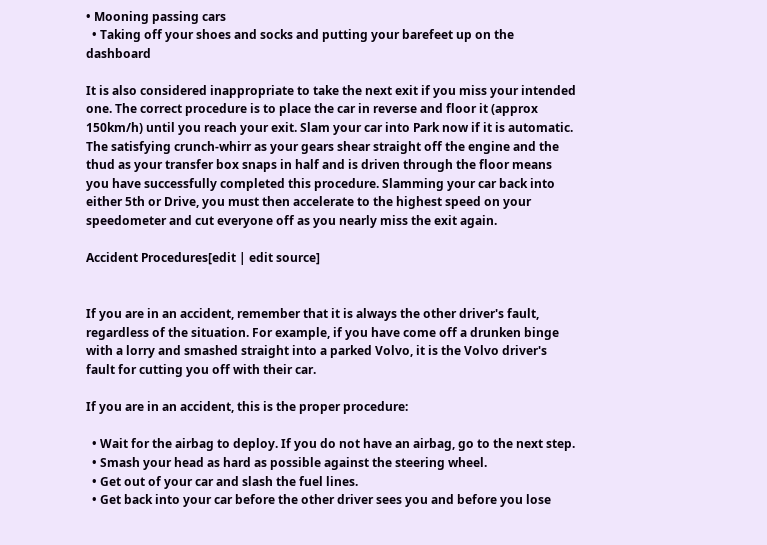• Mooning passing cars
  • Taking off your shoes and socks and putting your barefeet up on the dashboard

It is also considered inappropriate to take the next exit if you miss your intended one. The correct procedure is to place the car in reverse and floor it (approx 150km/h) until you reach your exit. Slam your car into Park now if it is automatic. The satisfying crunch-whirr as your gears shear straight off the engine and the thud as your transfer box snaps in half and is driven through the floor means you have successfully completed this procedure. Slamming your car back into either 5th or Drive, you must then accelerate to the highest speed on your speedometer and cut everyone off as you nearly miss the exit again.

Accident Procedures[edit | edit source]


If you are in an accident, remember that it is always the other driver's fault, regardless of the situation. For example, if you have come off a drunken binge with a lorry and smashed straight into a parked Volvo, it is the Volvo driver's fault for cutting you off with their car.

If you are in an accident, this is the proper procedure:

  • Wait for the airbag to deploy. If you do not have an airbag, go to the next step.
  • Smash your head as hard as possible against the steering wheel.
  • Get out of your car and slash the fuel lines.
  • Get back into your car before the other driver sees you and before you lose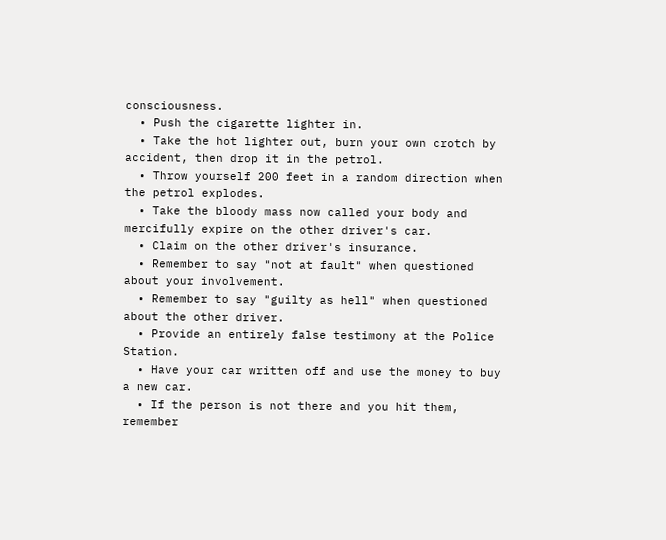consciousness.
  • Push the cigarette lighter in.
  • Take the hot lighter out, burn your own crotch by accident, then drop it in the petrol.
  • Throw yourself 200 feet in a random direction when the petrol explodes.
  • Take the bloody mass now called your body and mercifully expire on the other driver's car.
  • Claim on the other driver's insurance.
  • Remember to say "not at fault" when questioned about your involvement.
  • Remember to say "guilty as hell" when questioned about the other driver.
  • Provide an entirely false testimony at the Police Station.
  • Have your car written off and use the money to buy a new car.
  • If the person is not there and you hit them, remember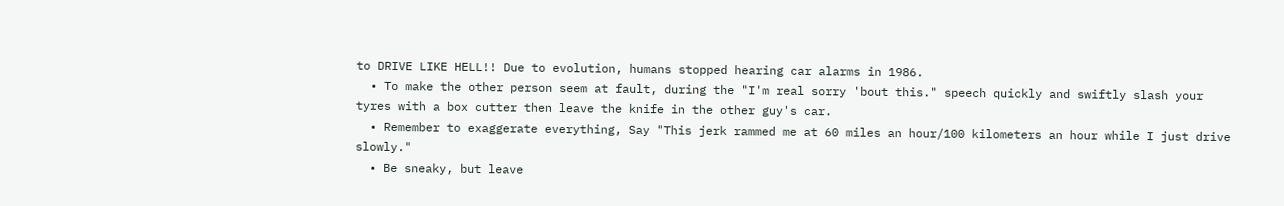to DRIVE LIKE HELL!! Due to evolution, humans stopped hearing car alarms in 1986.
  • To make the other person seem at fault, during the "I'm real sorry 'bout this." speech quickly and swiftly slash your tyres with a box cutter then leave the knife in the other guy's car.
  • Remember to exaggerate everything, Say "This jerk rammed me at 60 miles an hour/100 kilometers an hour while I just drive slowly."
  • Be sneaky, but leave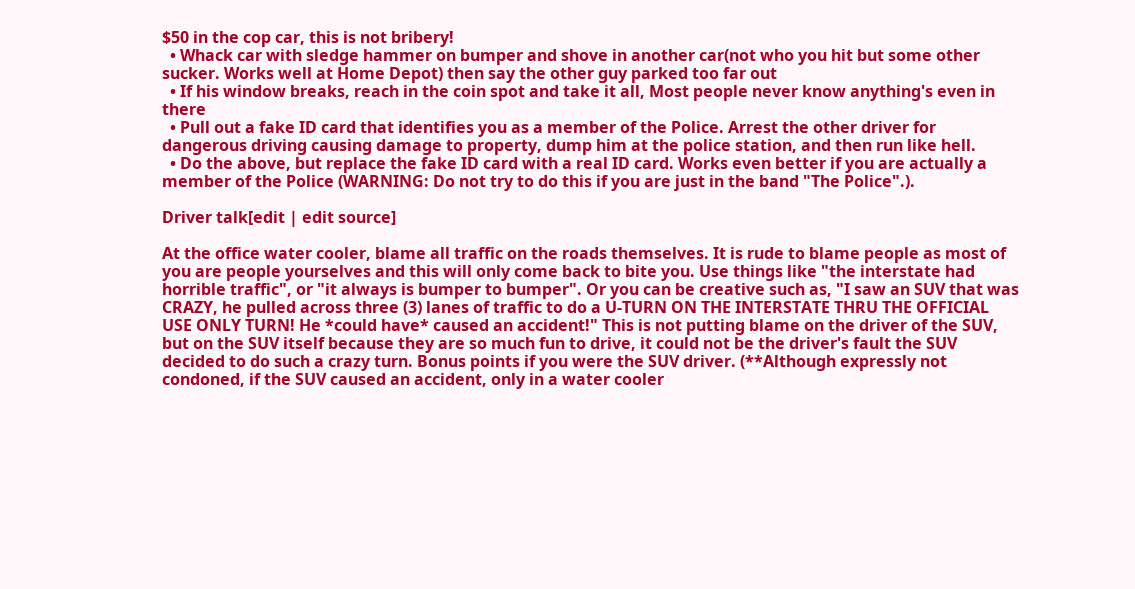$50 in the cop car, this is not bribery!
  • Whack car with sledge hammer on bumper and shove in another car(not who you hit but some other sucker. Works well at Home Depot) then say the other guy parked too far out
  • If his window breaks, reach in the coin spot and take it all, Most people never know anything's even in there
  • Pull out a fake ID card that identifies you as a member of the Police. Arrest the other driver for dangerous driving causing damage to property, dump him at the police station, and then run like hell.
  • Do the above, but replace the fake ID card with a real ID card. Works even better if you are actually a member of the Police (WARNING: Do not try to do this if you are just in the band "The Police".).

Driver talk[edit | edit source]

At the office water cooler, blame all traffic on the roads themselves. It is rude to blame people as most of you are people yourselves and this will only come back to bite you. Use things like "the interstate had horrible traffic", or "it always is bumper to bumper". Or you can be creative such as, "I saw an SUV that was CRAZY, he pulled across three (3) lanes of traffic to do a U-TURN ON THE INTERSTATE THRU THE OFFICIAL USE ONLY TURN! He *could have* caused an accident!" This is not putting blame on the driver of the SUV, but on the SUV itself because they are so much fun to drive, it could not be the driver's fault the SUV decided to do such a crazy turn. Bonus points if you were the SUV driver. (**Although expressly not condoned, if the SUV caused an accident, only in a water cooler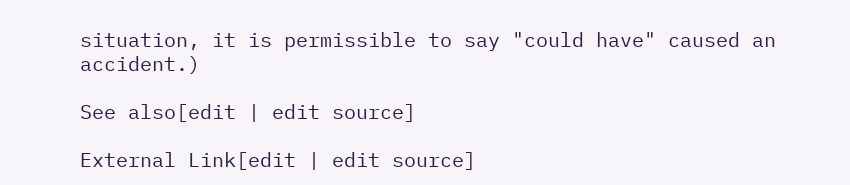situation, it is permissible to say "could have" caused an accident.)

See also[edit | edit source]

External Link[edit | edit source]